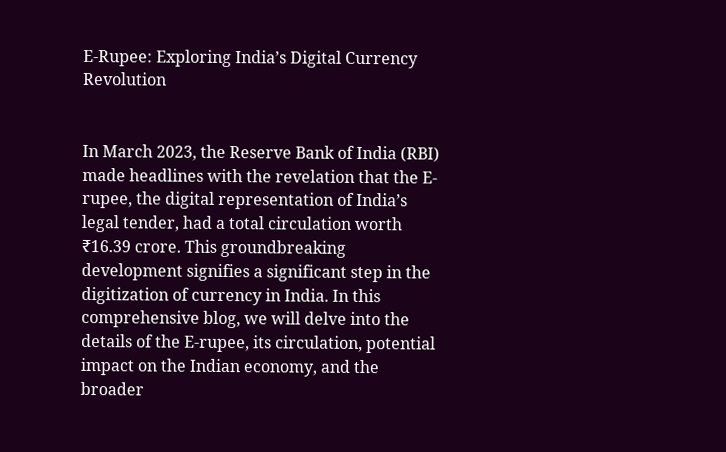E-Rupee: Exploring India’s Digital Currency Revolution


In March 2023, the Reserve Bank of India (RBI) made headlines with the revelation that the E-rupee, the digital representation of India’s legal tender, had a total circulation worth ₹16.39 crore. This groundbreaking development signifies a significant step in the digitization of currency in India. In this comprehensive blog, we will delve into the details of the E-rupee, its circulation, potential impact on the Indian economy, and the broader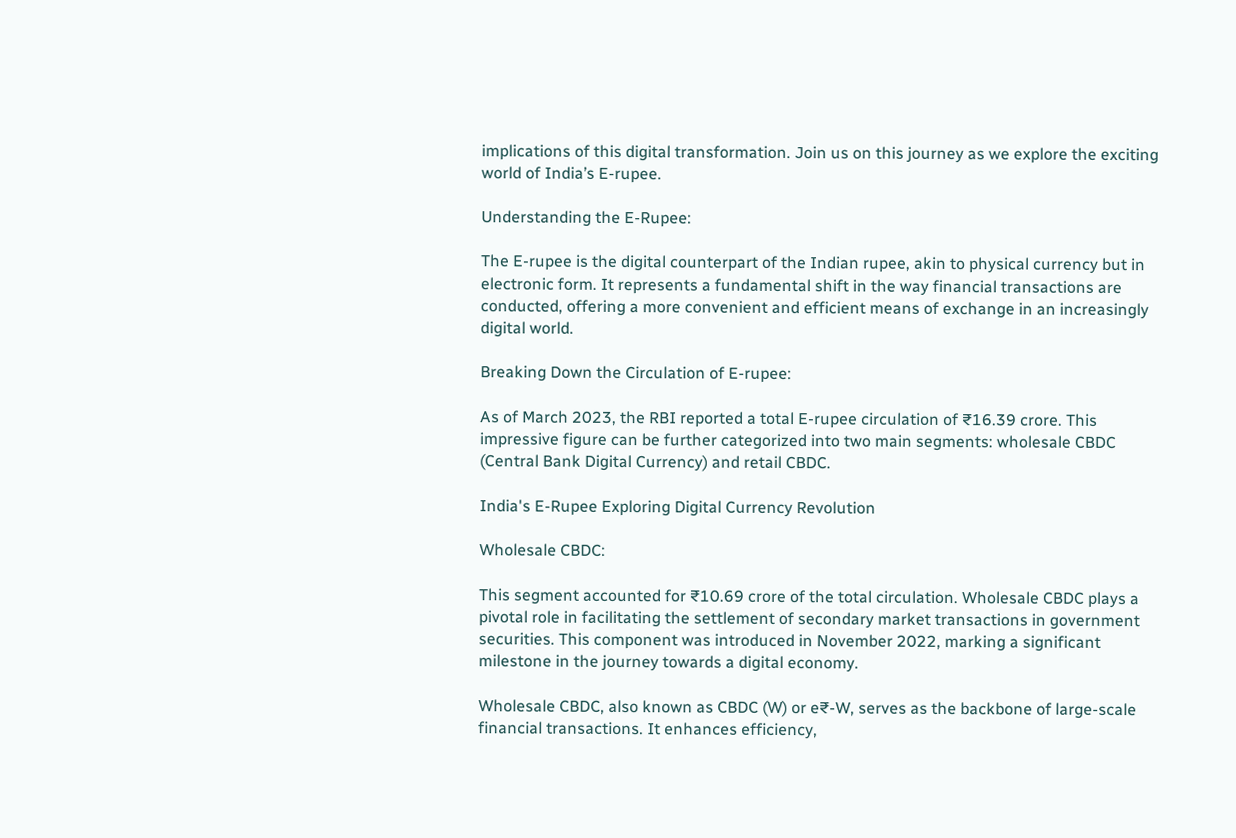implications of this digital transformation. Join us on this journey as we explore the exciting world of India’s E-rupee.

Understanding the E-Rupee:

The E-rupee is the digital counterpart of the Indian rupee, akin to physical currency but in electronic form. It represents a fundamental shift in the way financial transactions are conducted, offering a more convenient and efficient means of exchange in an increasingly digital world.

Breaking Down the Circulation of E-rupee:

As of March 2023, the RBI reported a total E-rupee circulation of ₹16.39 crore. This impressive figure can be further categorized into two main segments: wholesale CBDC (Central Bank Digital Currency) and retail CBDC.

India's E-Rupee Exploring Digital Currency Revolution

Wholesale CBDC:

This segment accounted for ₹10.69 crore of the total circulation. Wholesale CBDC plays a pivotal role in facilitating the settlement of secondary market transactions in government securities. This component was introduced in November 2022, marking a significant milestone in the journey towards a digital economy.

Wholesale CBDC, also known as CBDC (W) or e₹-W, serves as the backbone of large-scale financial transactions. It enhances efficiency,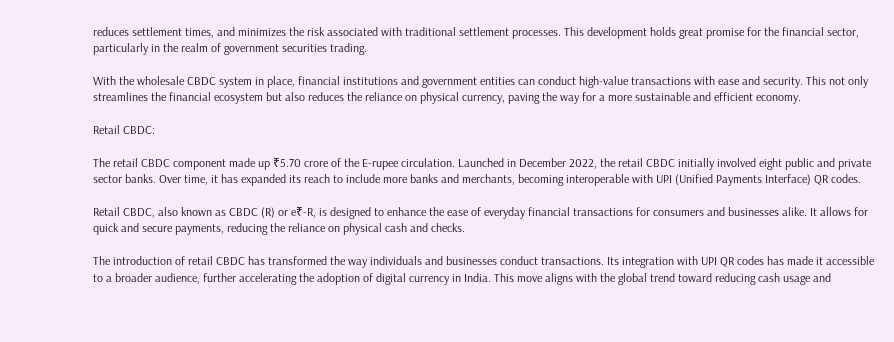reduces settlement times, and minimizes the risk associated with traditional settlement processes. This development holds great promise for the financial sector, particularly in the realm of government securities trading.

With the wholesale CBDC system in place, financial institutions and government entities can conduct high-value transactions with ease and security. This not only streamlines the financial ecosystem but also reduces the reliance on physical currency, paving the way for a more sustainable and efficient economy.

Retail CBDC:

The retail CBDC component made up ₹5.70 crore of the E-rupee circulation. Launched in December 2022, the retail CBDC initially involved eight public and private sector banks. Over time, it has expanded its reach to include more banks and merchants, becoming interoperable with UPI (Unified Payments Interface) QR codes.

Retail CBDC, also known as CBDC (R) or e₹-R, is designed to enhance the ease of everyday financial transactions for consumers and businesses alike. It allows for quick and secure payments, reducing the reliance on physical cash and checks.

The introduction of retail CBDC has transformed the way individuals and businesses conduct transactions. Its integration with UPI QR codes has made it accessible to a broader audience, further accelerating the adoption of digital currency in India. This move aligns with the global trend toward reducing cash usage and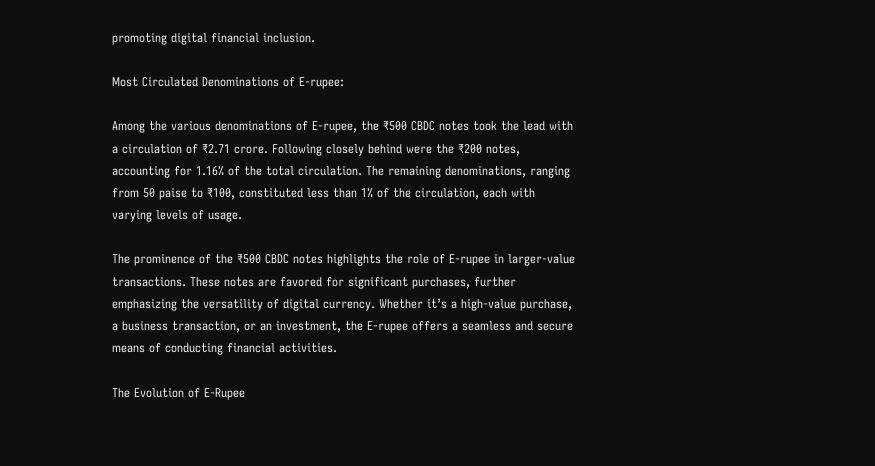promoting digital financial inclusion.

Most Circulated Denominations of E-rupee:

Among the various denominations of E-rupee, the ₹500 CBDC notes took the lead with a circulation of ₹2.71 crore. Following closely behind were the ₹200 notes, accounting for 1.16% of the total circulation. The remaining denominations, ranging from 50 paise to ₹100, constituted less than 1% of the circulation, each with varying levels of usage.

The prominence of the ₹500 CBDC notes highlights the role of E-rupee in larger-value transactions. These notes are favored for significant purchases, further emphasizing the versatility of digital currency. Whether it’s a high-value purchase, a business transaction, or an investment, the E-rupee offers a seamless and secure means of conducting financial activities.

The Evolution of E-Rupee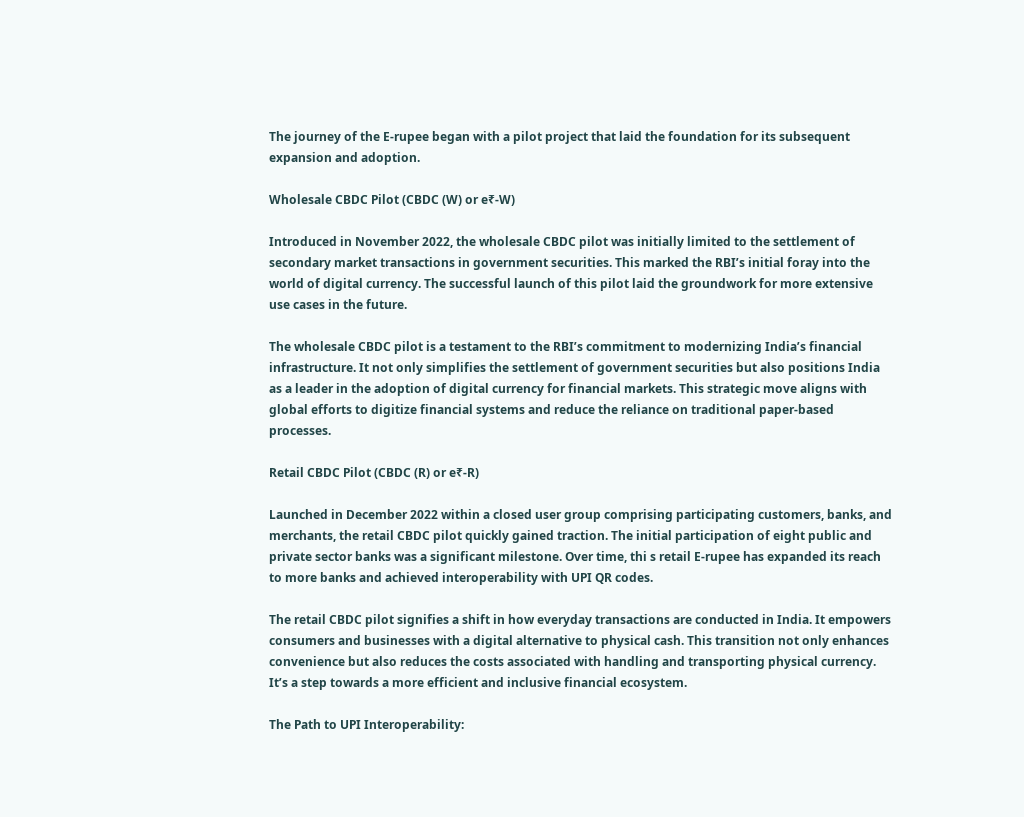The journey of the E-rupee began with a pilot project that laid the foundation for its subsequent expansion and adoption.

Wholesale CBDC Pilot (CBDC (W) or e₹-W)

Introduced in November 2022, the wholesale CBDC pilot was initially limited to the settlement of secondary market transactions in government securities. This marked the RBI’s initial foray into the world of digital currency. The successful launch of this pilot laid the groundwork for more extensive use cases in the future.

The wholesale CBDC pilot is a testament to the RBI’s commitment to modernizing India’s financial infrastructure. It not only simplifies the settlement of government securities but also positions India as a leader in the adoption of digital currency for financial markets. This strategic move aligns with global efforts to digitize financial systems and reduce the reliance on traditional paper-based processes.

Retail CBDC Pilot (CBDC (R) or e₹-R)

Launched in December 2022 within a closed user group comprising participating customers, banks, and merchants, the retail CBDC pilot quickly gained traction. The initial participation of eight public and private sector banks was a significant milestone. Over time, thi s retail E-rupee has expanded its reach to more banks and achieved interoperability with UPI QR codes.

The retail CBDC pilot signifies a shift in how everyday transactions are conducted in India. It empowers consumers and businesses with a digital alternative to physical cash. This transition not only enhances convenience but also reduces the costs associated with handling and transporting physical currency. It’s a step towards a more efficient and inclusive financial ecosystem.

The Path to UPI Interoperability: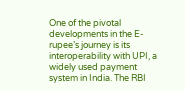One of the pivotal developments in the E-rupee’s journey is its interoperability with UPI, a widely used payment system in India. The RBI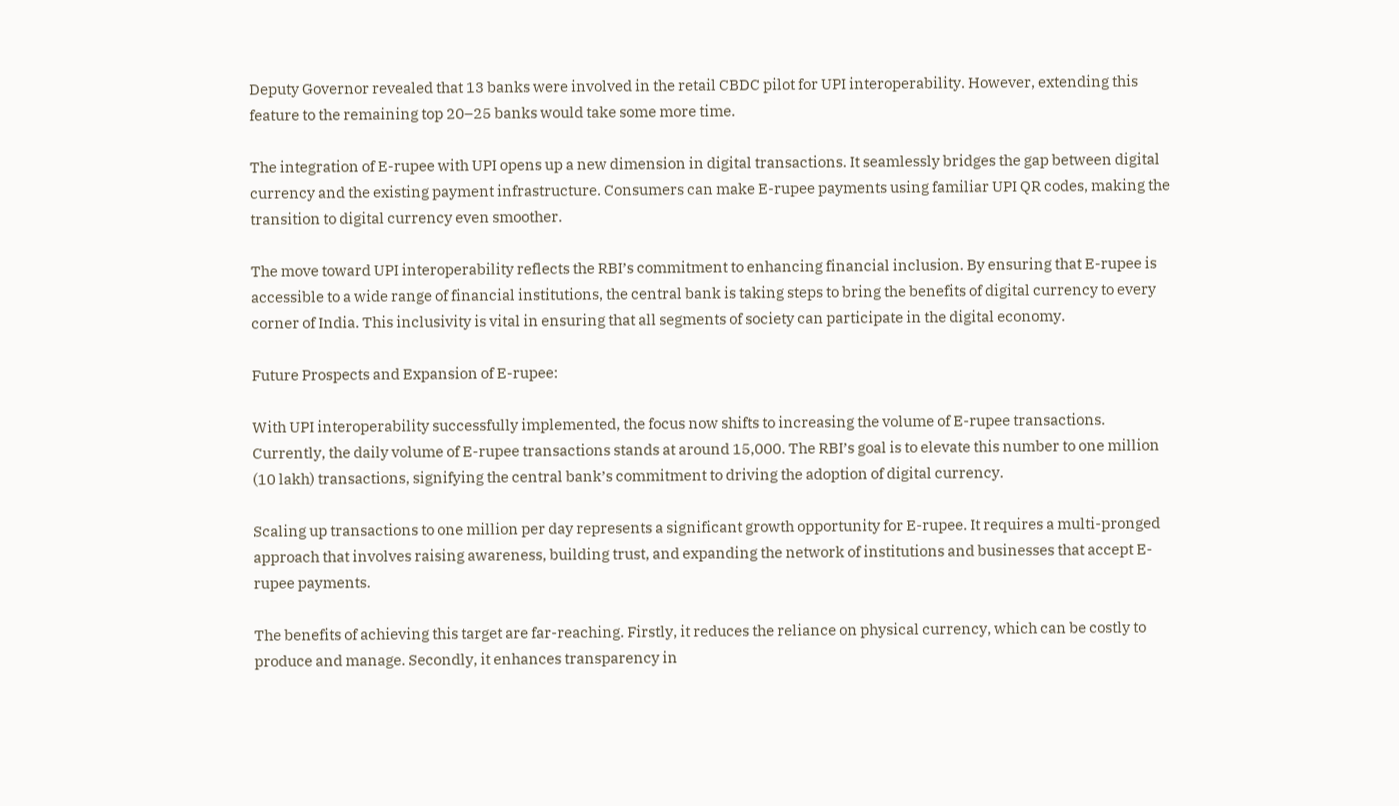Deputy Governor revealed that 13 banks were involved in the retail CBDC pilot for UPI interoperability. However, extending this feature to the remaining top 20–25 banks would take some more time.

The integration of E-rupee with UPI opens up a new dimension in digital transactions. It seamlessly bridges the gap between digital currency and the existing payment infrastructure. Consumers can make E-rupee payments using familiar UPI QR codes, making the transition to digital currency even smoother.

The move toward UPI interoperability reflects the RBI’s commitment to enhancing financial inclusion. By ensuring that E-rupee is accessible to a wide range of financial institutions, the central bank is taking steps to bring the benefits of digital currency to every corner of India. This inclusivity is vital in ensuring that all segments of society can participate in the digital economy.

Future Prospects and Expansion of E-rupee:

With UPI interoperability successfully implemented, the focus now shifts to increasing the volume of E-rupee transactions. Currently, the daily volume of E-rupee transactions stands at around 15,000. The RBI’s goal is to elevate this number to one million (10 lakh) transactions, signifying the central bank’s commitment to driving the adoption of digital currency.

Scaling up transactions to one million per day represents a significant growth opportunity for E-rupee. It requires a multi-pronged approach that involves raising awareness, building trust, and expanding the network of institutions and businesses that accept E-rupee payments.

The benefits of achieving this target are far-reaching. Firstly, it reduces the reliance on physical currency, which can be costly to produce and manage. Secondly, it enhances transparency in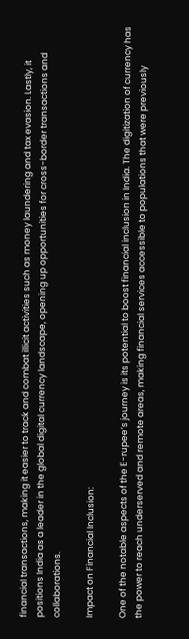financial transactions, making it easier to track and combat illicit activities such as money laundering and tax evasion. Lastly, it positions India as a leader in the global digital currency landscape, opening up opportunities for cross-border transactions and collaborations.

Impact on Financial Inclusion:

One of the notable aspects of the E-rupee’s journey is its potential to boost financial inclusion in India. The digitization of currency has the power to reach underserved and remote areas, making financial services accessible to populations that were previously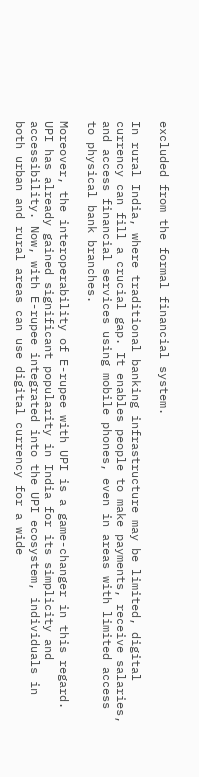excluded from the formal financial system.

In rural India, where traditional banking infrastructure may be limited, digital currency can fill a crucial gap. It enables people to make payments, receive salaries, and access financial services using mobile phones, even in areas with limited access to physical bank branches.

Moreover, the interoperability of E-rupee with UPI is a game-changer in this regard. UPI has already gained significant popularity in India for its simplicity and accessibility. Now, with E-rupee integrated into the UPI ecosystem, individuals in both urban and rural areas can use digital currency for a wide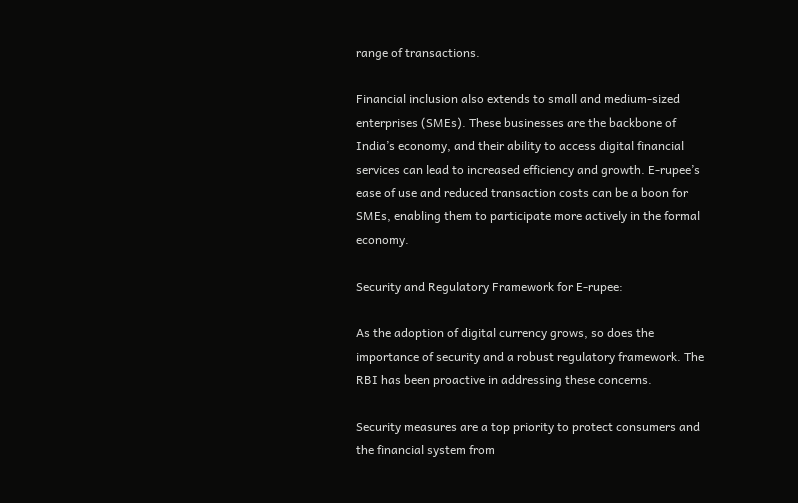range of transactions.

Financial inclusion also extends to small and medium-sized enterprises (SMEs). These businesses are the backbone of India’s economy, and their ability to access digital financial services can lead to increased efficiency and growth. E-rupee’s ease of use and reduced transaction costs can be a boon for SMEs, enabling them to participate more actively in the formal economy.

Security and Regulatory Framework for E-rupee:

As the adoption of digital currency grows, so does the importance of security and a robust regulatory framework. The RBI has been proactive in addressing these concerns.

Security measures are a top priority to protect consumers and the financial system from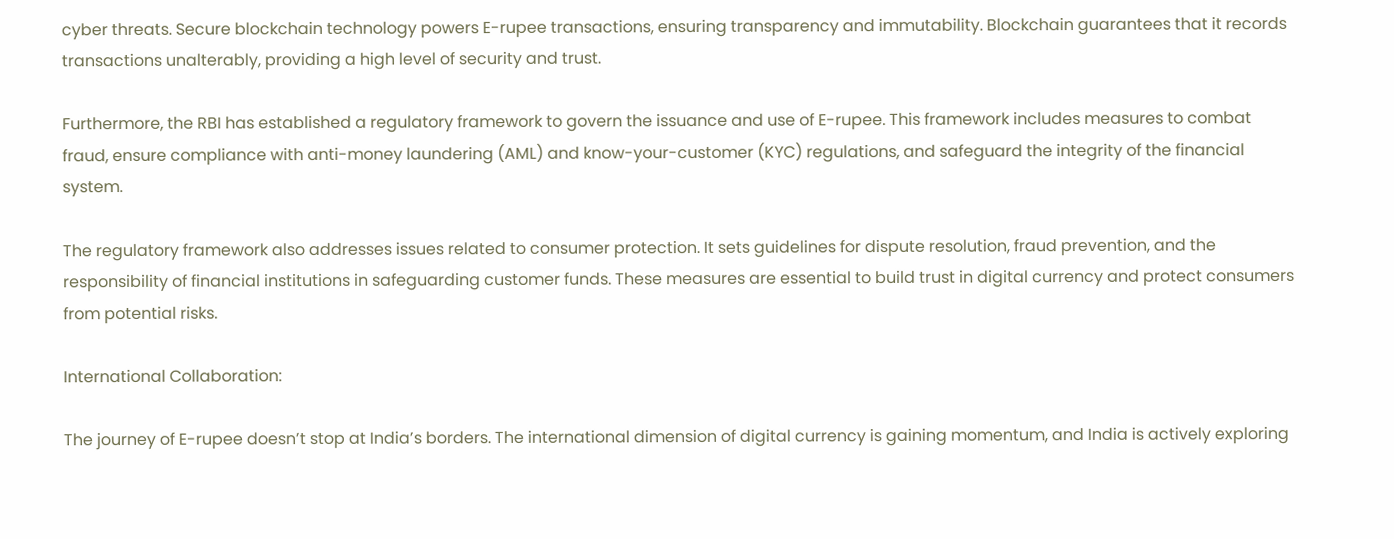cyber threats. Secure blockchain technology powers E-rupee transactions, ensuring transparency and immutability. Blockchain guarantees that it records transactions unalterably, providing a high level of security and trust.

Furthermore, the RBI has established a regulatory framework to govern the issuance and use of E-rupee. This framework includes measures to combat fraud, ensure compliance with anti-money laundering (AML) and know-your-customer (KYC) regulations, and safeguard the integrity of the financial system.

The regulatory framework also addresses issues related to consumer protection. It sets guidelines for dispute resolution, fraud prevention, and the responsibility of financial institutions in safeguarding customer funds. These measures are essential to build trust in digital currency and protect consumers from potential risks.

International Collaboration:

The journey of E-rupee doesn’t stop at India’s borders. The international dimension of digital currency is gaining momentum, and India is actively exploring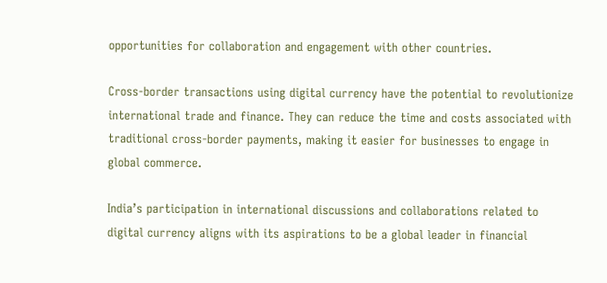opportunities for collaboration and engagement with other countries.

Cross-border transactions using digital currency have the potential to revolutionize international trade and finance. They can reduce the time and costs associated with traditional cross-border payments, making it easier for businesses to engage in global commerce.

India’s participation in international discussions and collaborations related to digital currency aligns with its aspirations to be a global leader in financial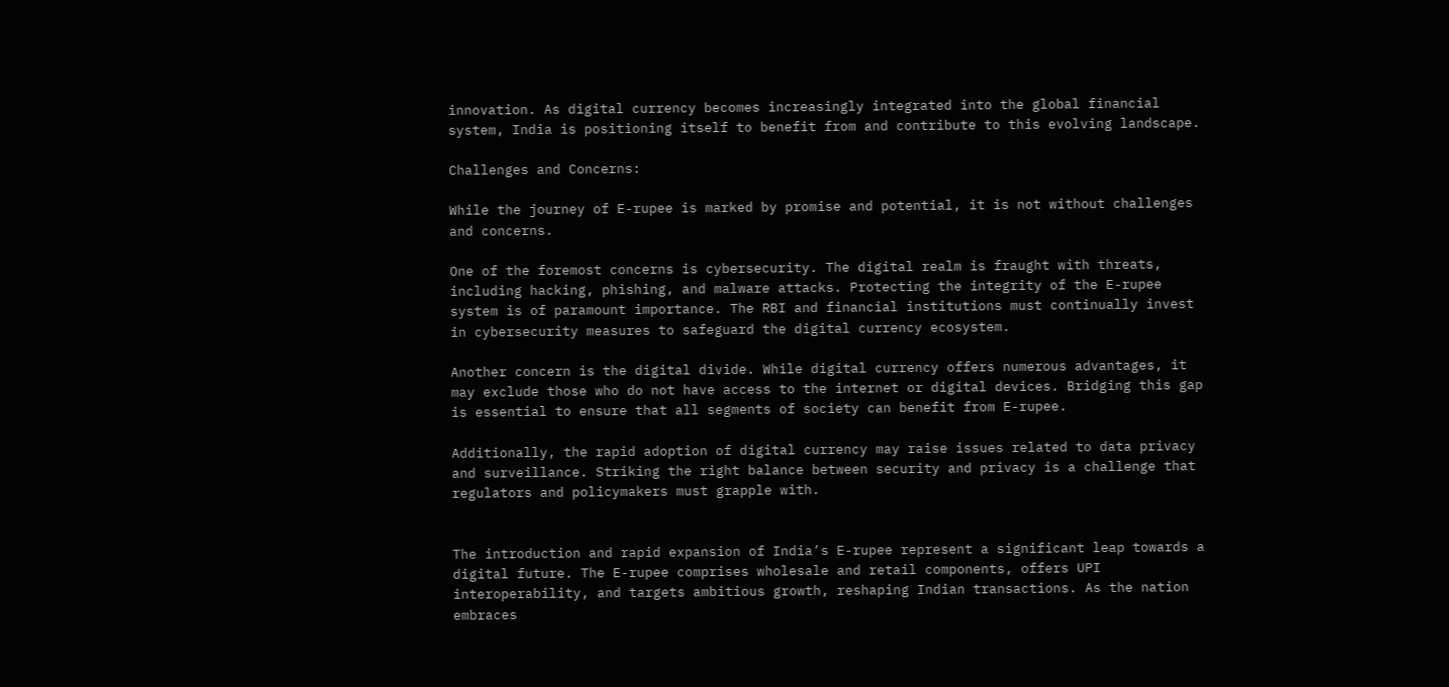innovation. As digital currency becomes increasingly integrated into the global financial system, India is positioning itself to benefit from and contribute to this evolving landscape.

Challenges and Concerns:

While the journey of E-rupee is marked by promise and potential, it is not without challenges and concerns.

One of the foremost concerns is cybersecurity. The digital realm is fraught with threats, including hacking, phishing, and malware attacks. Protecting the integrity of the E-rupee system is of paramount importance. The RBI and financial institutions must continually invest in cybersecurity measures to safeguard the digital currency ecosystem.

Another concern is the digital divide. While digital currency offers numerous advantages, it may exclude those who do not have access to the internet or digital devices. Bridging this gap is essential to ensure that all segments of society can benefit from E-rupee.

Additionally, the rapid adoption of digital currency may raise issues related to data privacy and surveillance. Striking the right balance between security and privacy is a challenge that regulators and policymakers must grapple with.


The introduction and rapid expansion of India’s E-rupee represent a significant leap towards a digital future. The E-rupee comprises wholesale and retail components, offers UPI interoperability, and targets ambitious growth, reshaping Indian transactions. As the nation embraces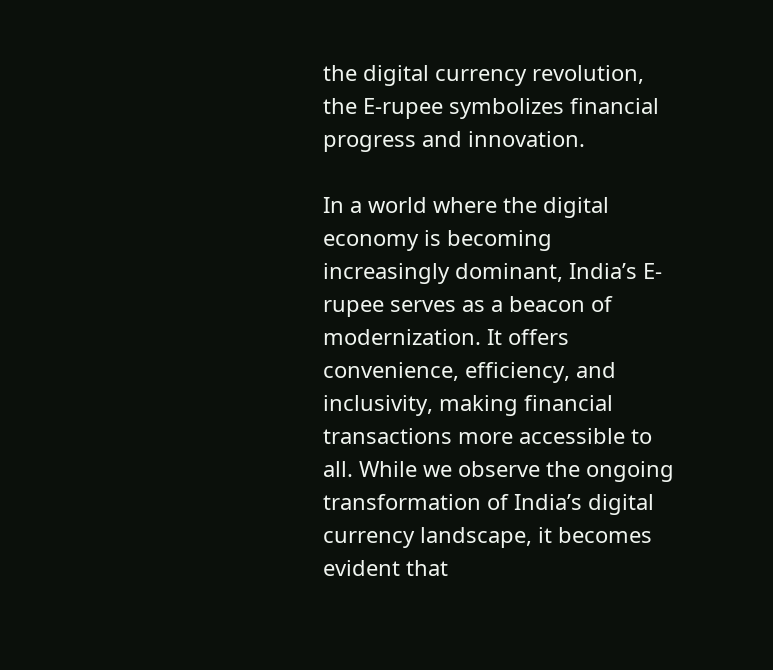the digital currency revolution, the E-rupee symbolizes financial progress and innovation.

In a world where the digital economy is becoming increasingly dominant, India’s E-rupee serves as a beacon of modernization. It offers convenience, efficiency, and inclusivity, making financial transactions more accessible to all. While we observe the ongoing transformation of India’s digital currency landscape, it becomes evident that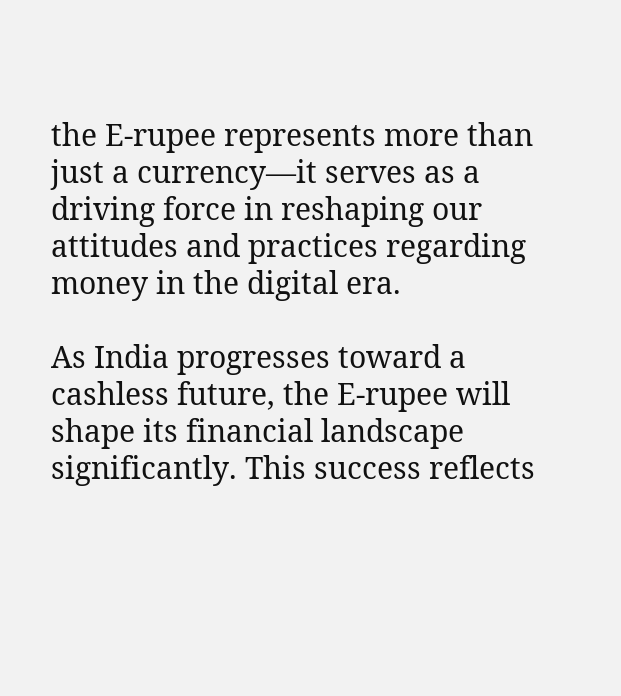the E-rupee represents more than just a currency—it serves as a driving force in reshaping our attitudes and practices regarding money in the digital era.

As India progresses toward a cashless future, the E-rupee will shape its financial landscape significantly. This success reflects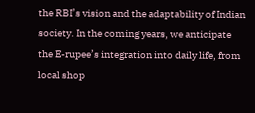the RBI’s vision and the adaptability of Indian society. In the coming years, we anticipate the E-rupee’s integration into daily life, from local shop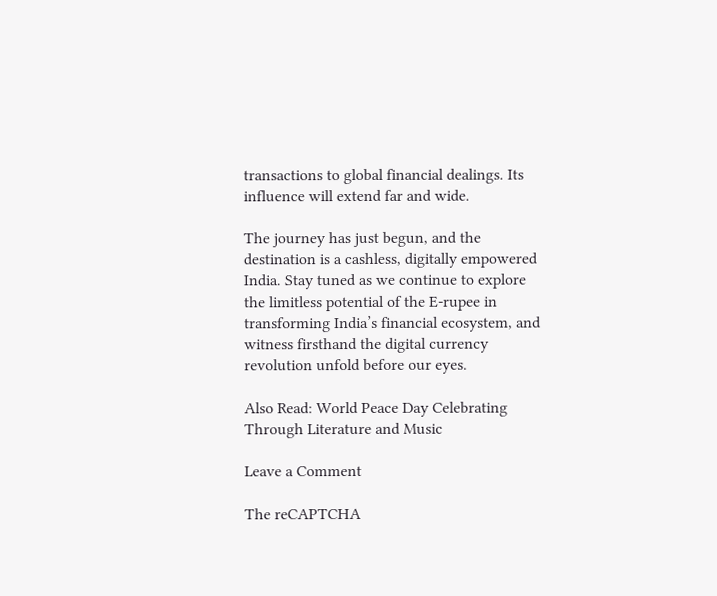transactions to global financial dealings. Its influence will extend far and wide.

The journey has just begun, and the destination is a cashless, digitally empowered India. Stay tuned as we continue to explore the limitless potential of the E-rupee in transforming India’s financial ecosystem, and witness firsthand the digital currency revolution unfold before our eyes.

Also Read: World Peace Day Celebrating Through Literature and Music

Leave a Comment

The reCAPTCHA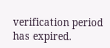verification period has expired.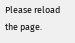Please reload the page.